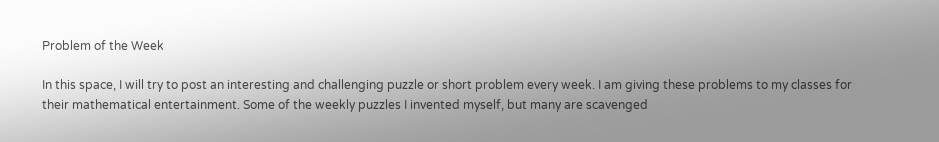Problem of the Week

In this space, I will try to post an interesting and challenging puzzle or short problem every week. I am giving these problems to my classes for their mathematical entertainment. Some of the weekly puzzles I invented myself, but many are scavenged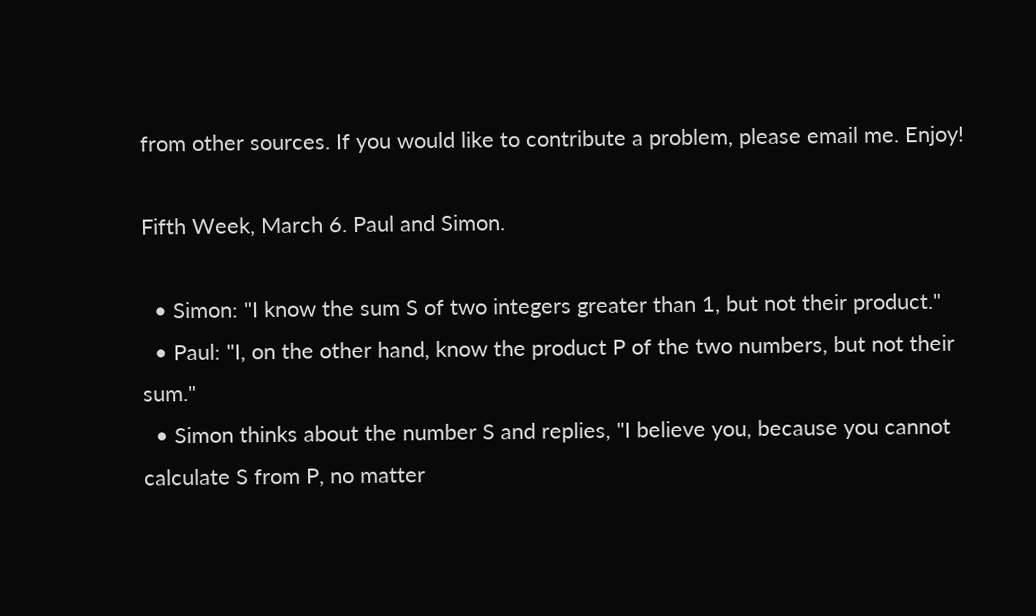from other sources. If you would like to contribute a problem, please email me. Enjoy!

Fifth Week, March 6. Paul and Simon.

  • Simon: "I know the sum S of two integers greater than 1, but not their product."
  • Paul: "I, on the other hand, know the product P of the two numbers, but not their sum."
  • Simon thinks about the number S and replies, "I believe you, because you cannot calculate S from P, no matter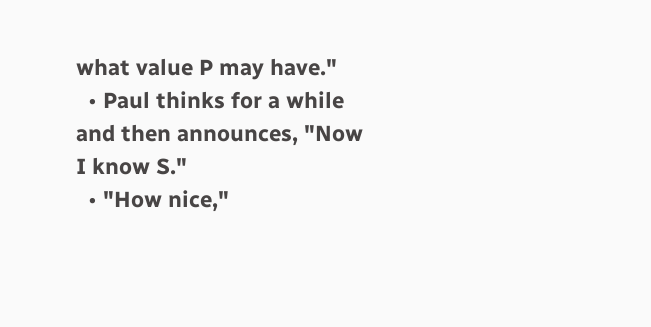what value P may have."
  • Paul thinks for a while and then announces, "Now I know S."
  • "How nice,"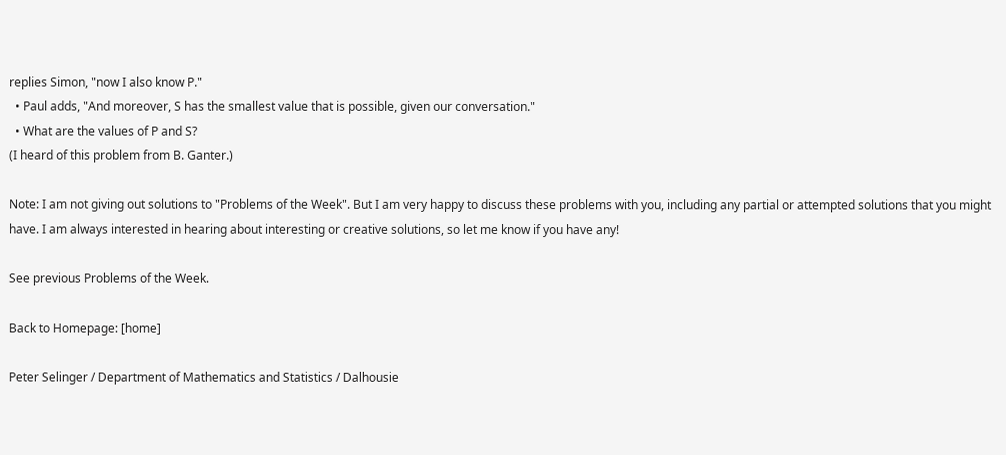replies Simon, "now I also know P."
  • Paul adds, "And moreover, S has the smallest value that is possible, given our conversation."
  • What are the values of P and S?
(I heard of this problem from B. Ganter.)

Note: I am not giving out solutions to "Problems of the Week". But I am very happy to discuss these problems with you, including any partial or attempted solutions that you might have. I am always interested in hearing about interesting or creative solutions, so let me know if you have any!

See previous Problems of the Week.

Back to Homepage: [home]

Peter Selinger / Department of Mathematics and Statistics / Dalhousie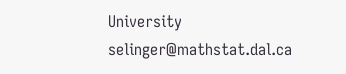University
selinger@mathstat.dal.ca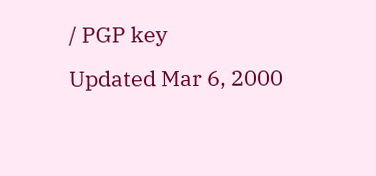/ PGP key
Updated Mar 6, 2000